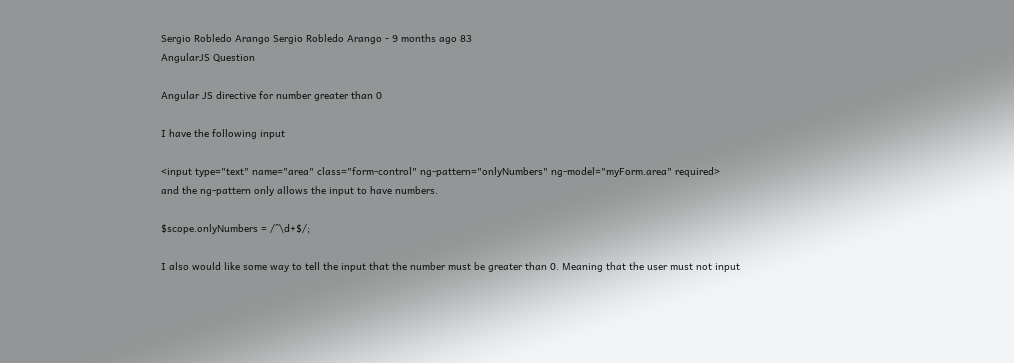Sergio Robledo Arango Sergio Robledo Arango - 9 months ago 83
AngularJS Question

Angular JS directive for number greater than 0

I have the following input

<input type="text" name="area" class="form-control" ng-pattern="onlyNumbers" ng-model="myForm.area" required>
and the ng-pattern only allows the input to have numbers.

$scope.onlyNumbers = /^\d+$/;

I also would like some way to tell the input that the number must be greater than 0. Meaning that the user must not input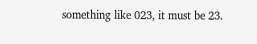something like 023, it must be 23.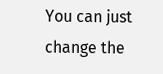You can just change the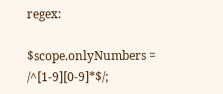regex:

$scope.onlyNumbers = /^[1-9][0-9]*$/;